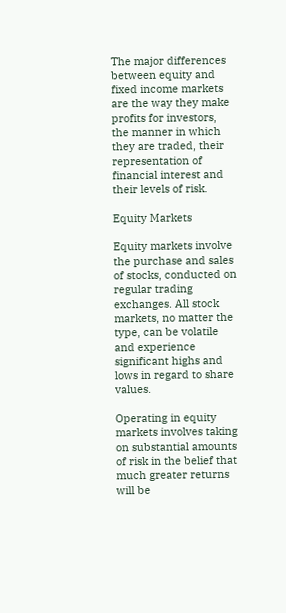The major differences between equity and fixed income markets are the way they make profits for investors, the manner in which they are traded, their representation of financial interest and their levels of risk.

Equity Markets

Equity markets involve the purchase and sales of stocks, conducted on regular trading exchanges. All stock markets, no matter the type, can be volatile and experience significant highs and lows in regard to share values.

Operating in equity markets involves taking on substantial amounts of risk in the belief that much greater returns will be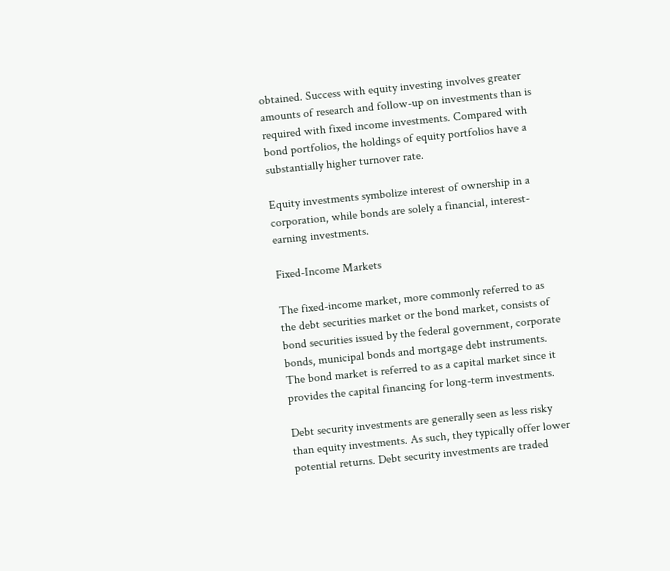obtained. Success with equity investing involves greater amounts of research and follow-up on investments than is required with fixed income investments. Compared with bond portfolios, the holdings of equity portfolios have a substantially higher turnover rate.

Equity investments symbolize interest of ownership in a corporation, while bonds are solely a financial, interest-earning investments.

Fixed-Income Markets

The fixed-income market, more commonly referred to as the debt securities market or the bond market, consists of bond securities issued by the federal government, corporate bonds, municipal bonds and mortgage debt instruments. The bond market is referred to as a capital market since it provides the capital financing for long-term investments.

Debt security investments are generally seen as less risky than equity investments. As such, they typically offer lower potential returns. Debt security investments are traded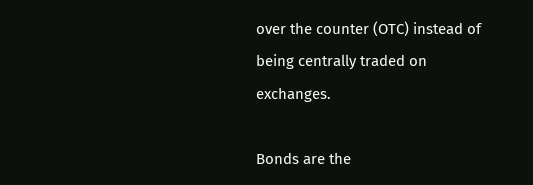over the counter (OTC) instead of being centrally traded on exchanges.

Bonds are the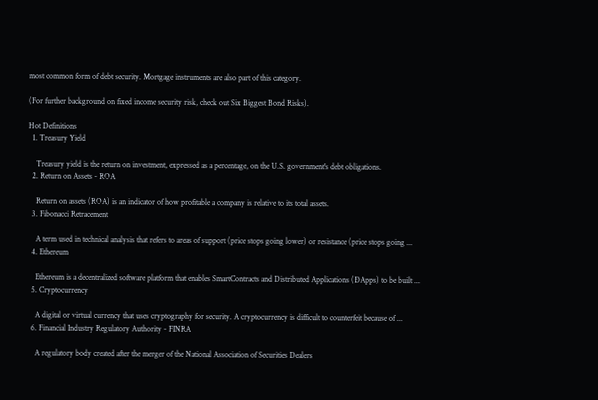most common form of debt security. Mortgage instruments are also part of this category.

(For further background on fixed income security risk, check out Six Biggest Bond Risks).

Hot Definitions
  1. Treasury Yield

    Treasury yield is the return on investment, expressed as a percentage, on the U.S. government's debt obligations.
  2. Return on Assets - ROA

    Return on assets (ROA) is an indicator of how profitable a company is relative to its total assets.
  3. Fibonacci Retracement

    A term used in technical analysis that refers to areas of support (price stops going lower) or resistance (price stops going ...
  4. Ethereum

    Ethereum is a decentralized software platform that enables SmartContracts and Distributed Applications (ĐApps) to be built ...
  5. Cryptocurrency

    A digital or virtual currency that uses cryptography for security. A cryptocurrency is difficult to counterfeit because of ...
  6. Financial Industry Regulatory Authority - FINRA

    A regulatory body created after the merger of the National Association of Securities Dealers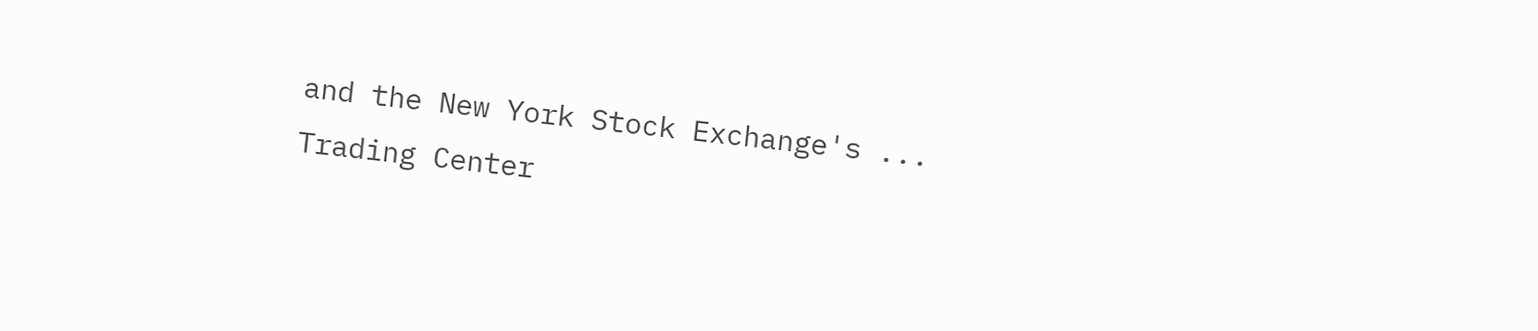and the New York Stock Exchange's ...
Trading Center